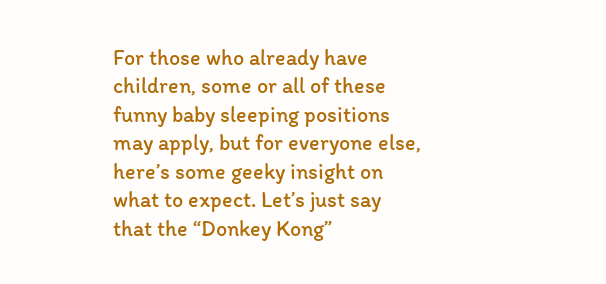For those who already have children, some or all of these funny baby sleeping positions may apply, but for everyone else, here’s some geeky insight on what to expect. Let’s just say that the “Donkey Kong”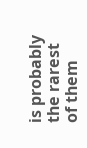is probably the rarest of them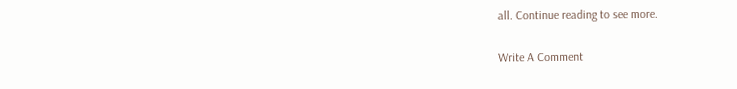all. Continue reading to see more.

Write A Comment